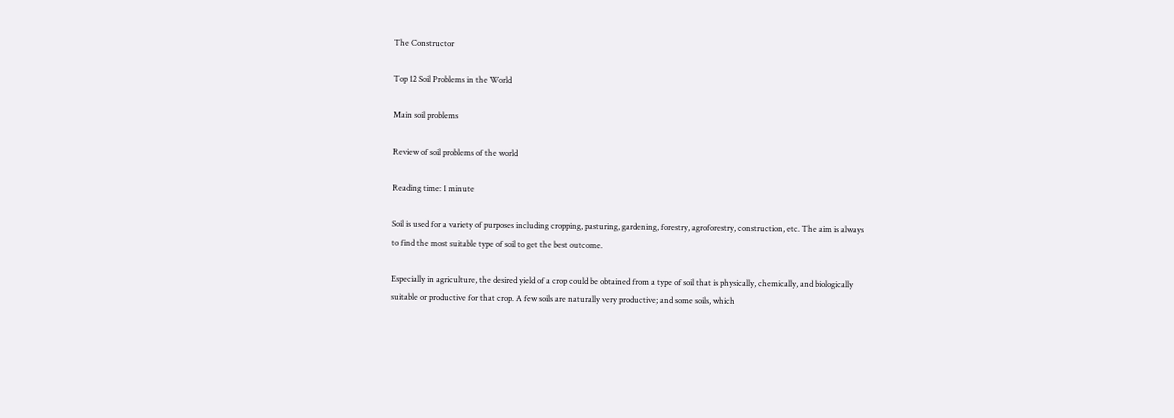The Constructor

Top 12 Soil Problems in the World

Main soil problems

Review of soil problems of the world

Reading time: 1 minute

Soil is used for a variety of purposes including cropping, pasturing, gardening, forestry, agroforestry, construction, etc. The aim is always to find the most suitable type of soil to get the best outcome.

Especially in agriculture, the desired yield of a crop could be obtained from a type of soil that is physically, chemically, and biologically suitable or productive for that crop. A few soils are naturally very productive; and some soils, which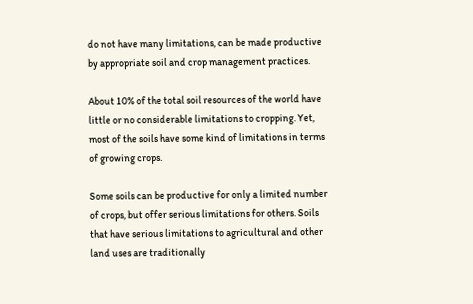do not have many limitations, can be made productive by appropriate soil and crop management practices.

About 10% of the total soil resources of the world have little or no considerable limitations to cropping. Yet, most of the soils have some kind of limitations in terms of growing crops.

Some soils can be productive for only a limited number of crops, but offer serious limitations for others. Soils that have serious limitations to agricultural and other land uses are traditionally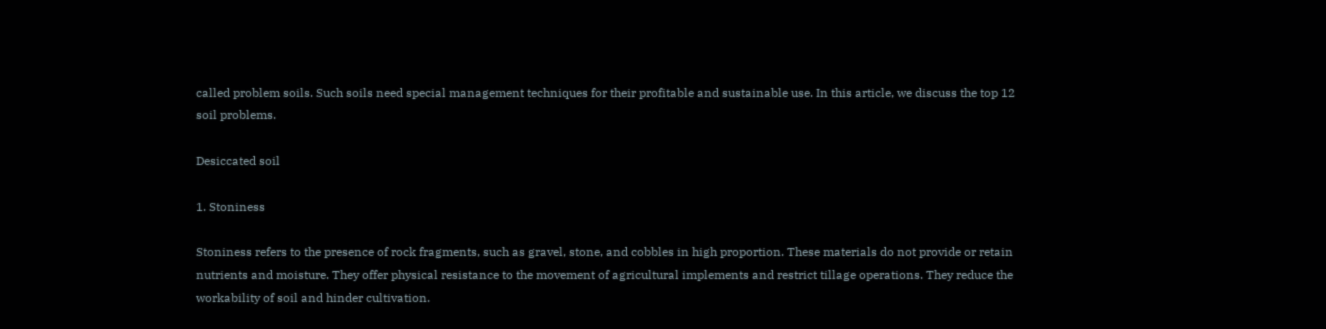called problem soils. Such soils need special management techniques for their profitable and sustainable use. In this article, we discuss the top 12 soil problems.

Desiccated soil

1. Stoniness

Stoniness refers to the presence of rock fragments, such as gravel, stone, and cobbles in high proportion. These materials do not provide or retain nutrients and moisture. They offer physical resistance to the movement of agricultural implements and restrict tillage operations. They reduce the workability of soil and hinder cultivation.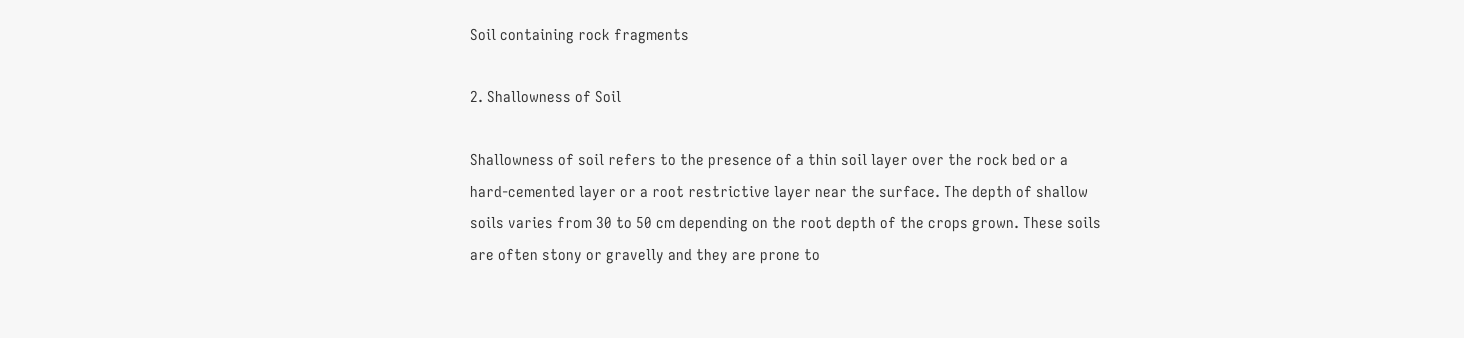Soil containing rock fragments

2. Shallowness of Soil

Shallowness of soil refers to the presence of a thin soil layer over the rock bed or a hard-cemented layer or a root restrictive layer near the surface. The depth of shallow soils varies from 30 to 50 cm depending on the root depth of the crops grown. These soils are often stony or gravelly and they are prone to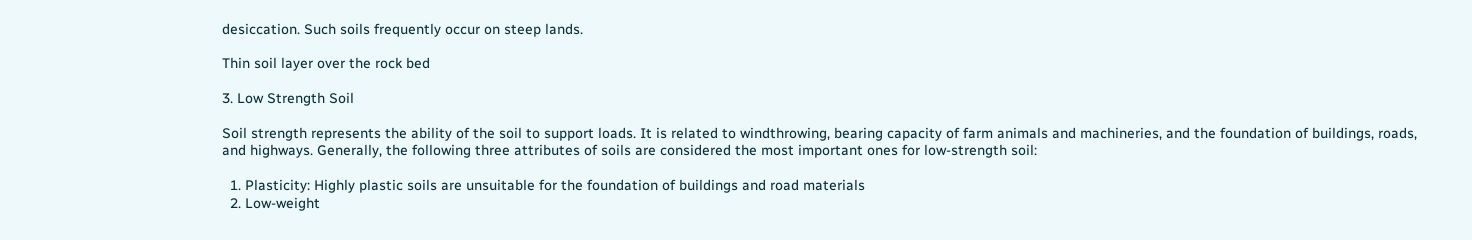desiccation. Such soils frequently occur on steep lands.

Thin soil layer over the rock bed

3. Low Strength Soil

Soil strength represents the ability of the soil to support loads. It is related to windthrowing, bearing capacity of farm animals and machineries, and the foundation of buildings, roads, and highways. Generally, the following three attributes of soils are considered the most important ones for low-strength soil:

  1. Plasticity: Highly plastic soils are unsuitable for the foundation of buildings and road materials
  2. Low-weight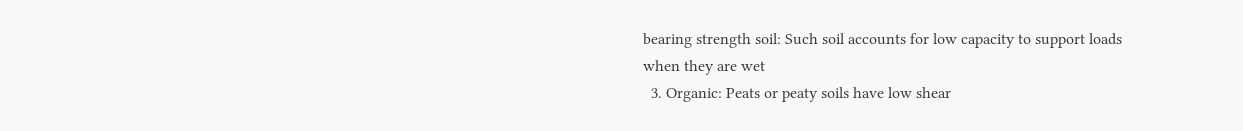bearing strength soil: Such soil accounts for low capacity to support loads when they are wet
  3. Organic: Peats or peaty soils have low shear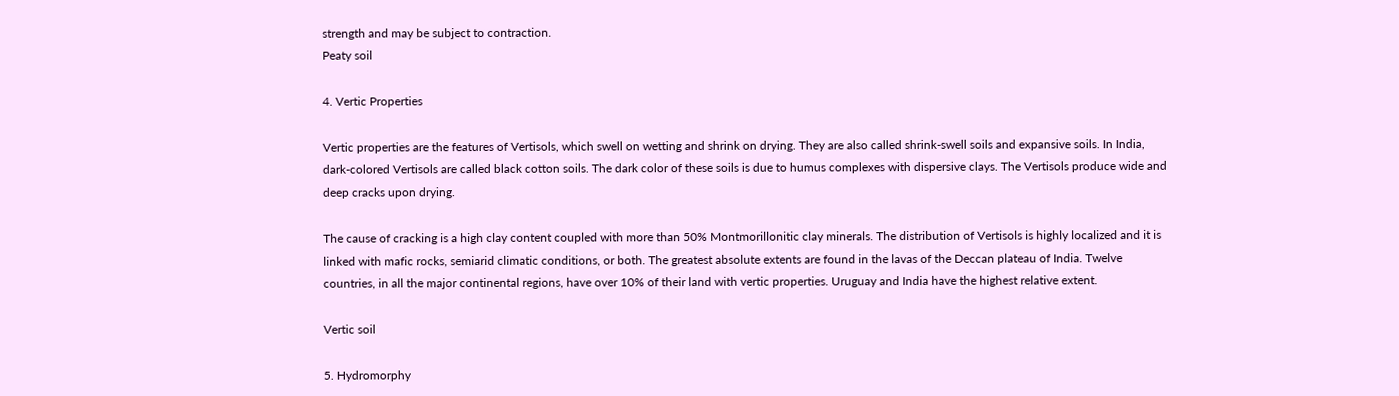strength and may be subject to contraction.
Peaty soil

4. Vertic Properties

Vertic properties are the features of Vertisols, which swell on wetting and shrink on drying. They are also called shrink-swell soils and expansive soils. In India, dark-colored Vertisols are called black cotton soils. The dark color of these soils is due to humus complexes with dispersive clays. The Vertisols produce wide and deep cracks upon drying.

The cause of cracking is a high clay content coupled with more than 50% Montmorillonitic clay minerals. The distribution of Vertisols is highly localized and it is linked with mafic rocks, semiarid climatic conditions, or both. The greatest absolute extents are found in the lavas of the Deccan plateau of India. Twelve countries, in all the major continental regions, have over 10% of their land with vertic properties. Uruguay and India have the highest relative extent.

Vertic soil

5. Hydromorphy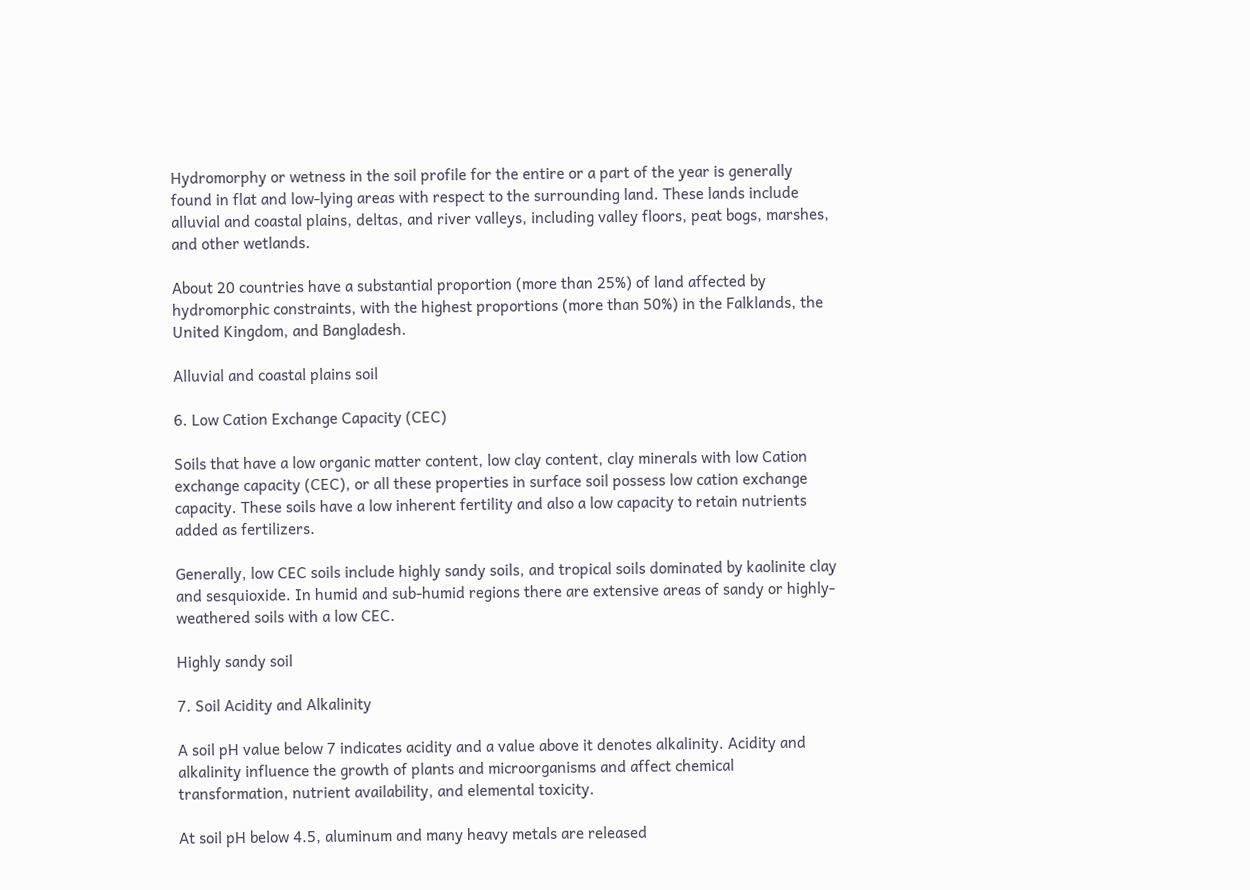Hydromorphy or wetness in the soil profile for the entire or a part of the year is generally found in flat and low-lying areas with respect to the surrounding land. These lands include alluvial and coastal plains, deltas, and river valleys, including valley floors, peat bogs, marshes, and other wetlands.

About 20 countries have a substantial proportion (more than 25%) of land affected by hydromorphic constraints, with the highest proportions (more than 50%) in the Falklands, the United Kingdom, and Bangladesh.

Alluvial and coastal plains soil

6. Low Cation Exchange Capacity (CEC)

Soils that have a low organic matter content, low clay content, clay minerals with low Cation exchange capacity (CEC), or all these properties in surface soil possess low cation exchange capacity. These soils have a low inherent fertility and also a low capacity to retain nutrients added as fertilizers.

Generally, low CEC soils include highly sandy soils, and tropical soils dominated by kaolinite clay and sesquioxide. In humid and sub-humid regions there are extensive areas of sandy or highly-weathered soils with a low CEC.

Highly sandy soil

7. Soil Acidity and Alkalinity

A soil pH value below 7 indicates acidity and a value above it denotes alkalinity. Acidity and alkalinity influence the growth of plants and microorganisms and affect chemical transformation, nutrient availability, and elemental toxicity.

At soil pH below 4.5, aluminum and many heavy metals are released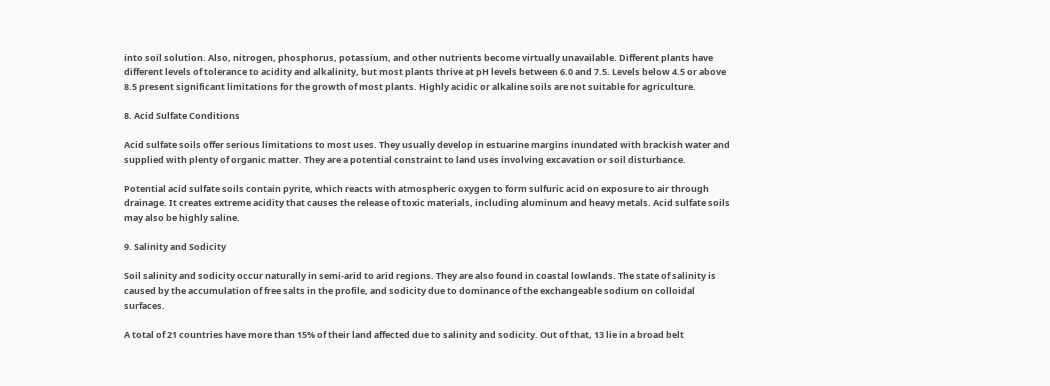into soil solution. Also, nitrogen, phosphorus, potassium, and other nutrients become virtually unavailable. Different plants have different levels of tolerance to acidity and alkalinity, but most plants thrive at pH levels between 6.0 and 7.5. Levels below 4.5 or above 8.5 present significant limitations for the growth of most plants. Highly acidic or alkaline soils are not suitable for agriculture.

8. Acid Sulfate Conditions

Acid sulfate soils offer serious limitations to most uses. They usually develop in estuarine margins inundated with brackish water and supplied with plenty of organic matter. They are a potential constraint to land uses involving excavation or soil disturbance.

Potential acid sulfate soils contain pyrite, which reacts with atmospheric oxygen to form sulfuric acid on exposure to air through drainage. It creates extreme acidity that causes the release of toxic materials, including aluminum and heavy metals. Acid sulfate soils may also be highly saline.

9. Salinity and Sodicity

Soil salinity and sodicity occur naturally in semi-arid to arid regions. They are also found in coastal lowlands. The state of salinity is caused by the accumulation of free salts in the profile, and sodicity due to dominance of the exchangeable sodium on colloidal surfaces.

A total of 21 countries have more than 15% of their land affected due to salinity and sodicity. Out of that, 13 lie in a broad belt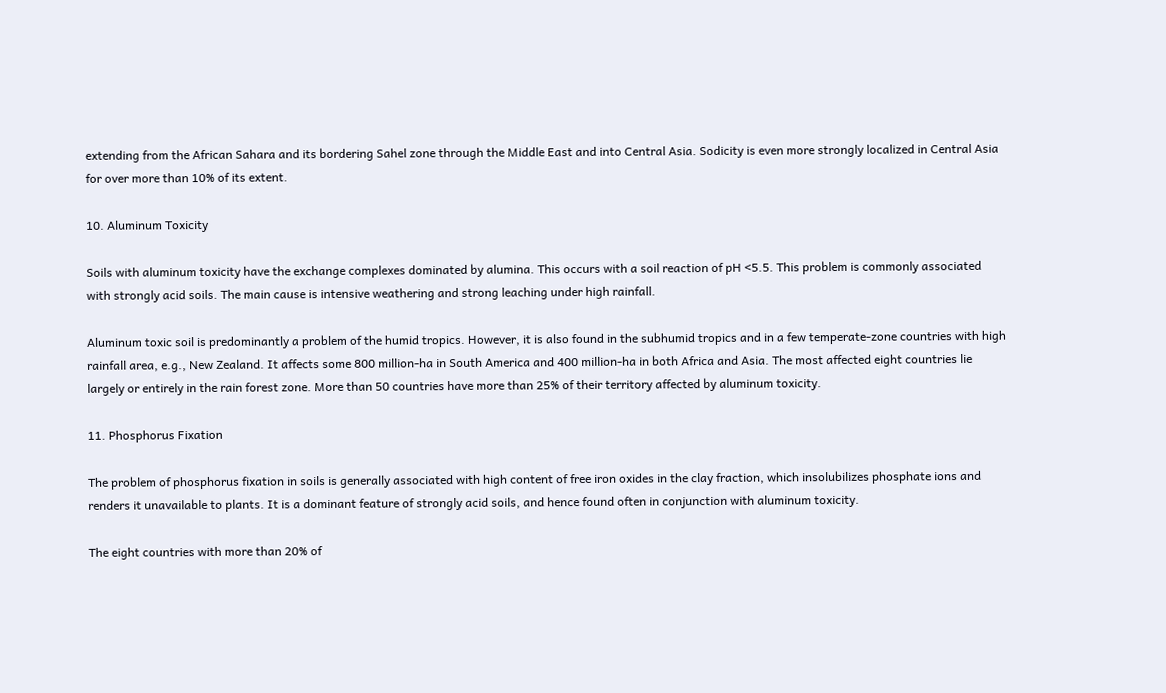extending from the African Sahara and its bordering Sahel zone through the Middle East and into Central Asia. Sodicity is even more strongly localized in Central Asia for over more than 10% of its extent.

10. Aluminum Toxicity

Soils with aluminum toxicity have the exchange complexes dominated by alumina. This occurs with a soil reaction of pH <5.5. This problem is commonly associated with strongly acid soils. The main cause is intensive weathering and strong leaching under high rainfall.

Aluminum toxic soil is predominantly a problem of the humid tropics. However, it is also found in the subhumid tropics and in a few temperate-zone countries with high rainfall area, e.g., New Zealand. It affects some 800 million-ha in South America and 400 million-ha in both Africa and Asia. The most affected eight countries lie largely or entirely in the rain forest zone. More than 50 countries have more than 25% of their territory affected by aluminum toxicity.

11. Phosphorus Fixation

The problem of phosphorus fixation in soils is generally associated with high content of free iron oxides in the clay fraction, which insolubilizes phosphate ions and renders it unavailable to plants. It is a dominant feature of strongly acid soils, and hence found often in conjunction with aluminum toxicity.

The eight countries with more than 20% of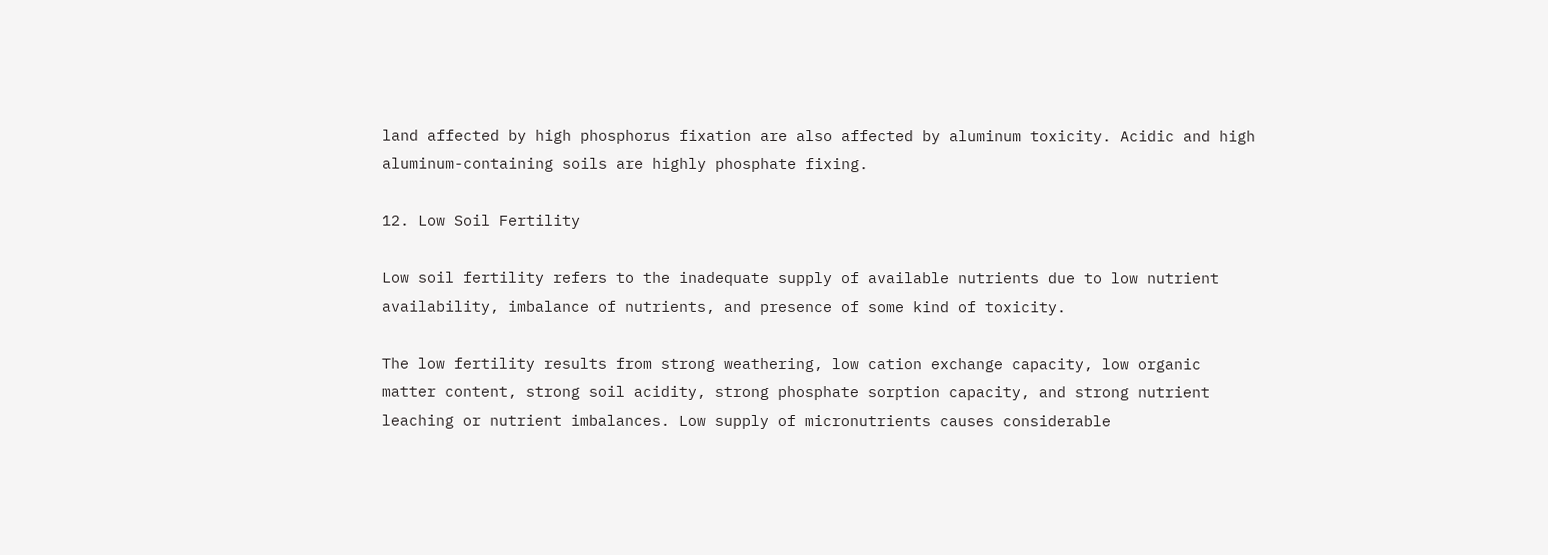land affected by high phosphorus fixation are also affected by aluminum toxicity. Acidic and high aluminum-containing soils are highly phosphate fixing.

12. Low Soil Fertility

Low soil fertility refers to the inadequate supply of available nutrients due to low nutrient availability, imbalance of nutrients, and presence of some kind of toxicity.

The low fertility results from strong weathering, low cation exchange capacity, low organic matter content, strong soil acidity, strong phosphate sorption capacity, and strong nutrient leaching or nutrient imbalances. Low supply of micronutrients causes considerable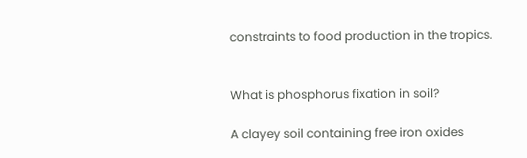constraints to food production in the tropics.


What is phosphorus fixation in soil?

A clayey soil containing free iron oxides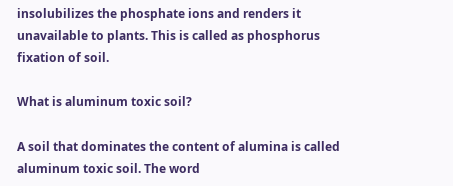insolubilizes the phosphate ions and renders it unavailable to plants. This is called as phosphorus fixation of soil.

What is aluminum toxic soil?

A soil that dominates the content of alumina is called aluminum toxic soil. The word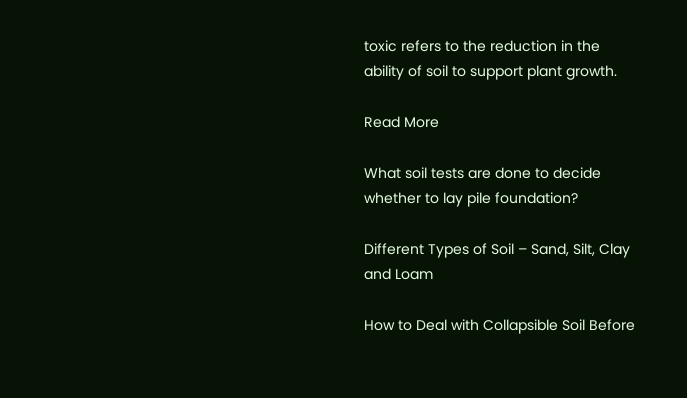toxic refers to the reduction in the ability of soil to support plant growth.

Read More

What soil tests are done to decide whether to lay pile foundation?

Different Types of Soil – Sand, Silt, Clay and Loam

How to Deal with Collapsible Soil Before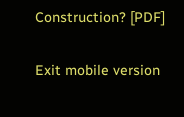Construction? [PDF]

Exit mobile version